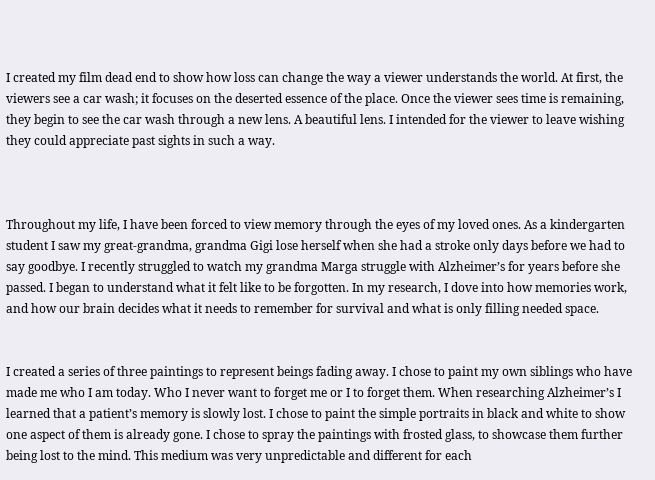I created my film dead end to show how loss can change the way a viewer understands the world. At first, the viewers see a car wash; it focuses on the deserted essence of the place. Once the viewer sees time is remaining, they begin to see the car wash through a new lens. A beautiful lens. I intended for the viewer to leave wishing they could appreciate past sights in such a way.



Throughout my life, I have been forced to view memory through the eyes of my loved ones. As a kindergarten student I saw my great-grandma, grandma Gigi lose herself when she had a stroke only days before we had to say goodbye. I recently struggled to watch my grandma Marga struggle with Alzheimer’s for years before she passed. I began to understand what it felt like to be forgotten. In my research, I dove into how memories work, and how our brain decides what it needs to remember for survival and what is only filling needed space.


I created a series of three paintings to represent beings fading away. I chose to paint my own siblings who have made me who I am today. Who I never want to forget me or I to forget them. When researching Alzheimer’s I learned that a patient’s memory is slowly lost. I chose to paint the simple portraits in black and white to show one aspect of them is already gone. I chose to spray the paintings with frosted glass, to showcase them further being lost to the mind. This medium was very unpredictable and different for each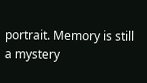portrait. Memory is still a mystery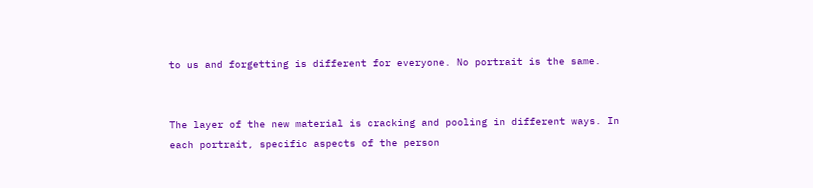to us and forgetting is different for everyone. No portrait is the same.


The layer of the new material is cracking and pooling in different ways. In each portrait, specific aspects of the person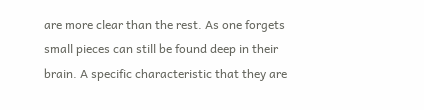are more clear than the rest. As one forgets small pieces can still be found deep in their brain. A specific characteristic that they are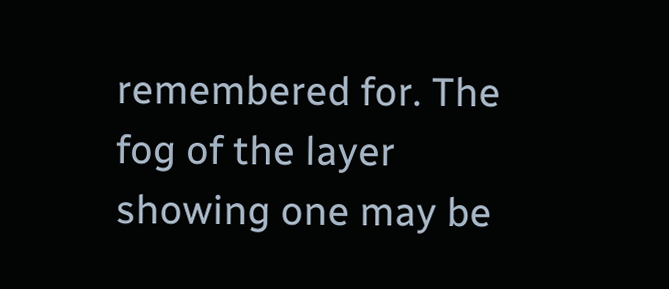remembered for. The fog of the layer showing one may be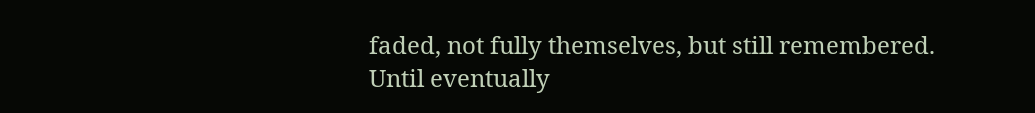faded, not fully themselves, but still remembered. Until eventually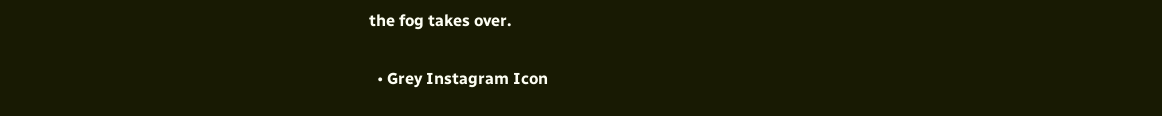the fog takes over.


  • Grey Instagram Icon